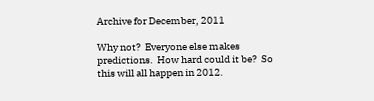Archive for December, 2011

Why not?  Everyone else makes predictions.  How hard could it be?  So this will all happen in 2012.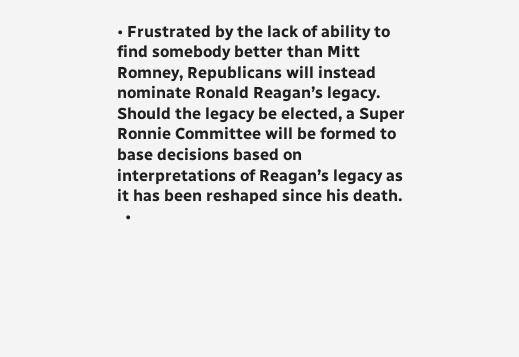• Frustrated by the lack of ability to find somebody better than Mitt Romney, Republicans will instead nominate Ronald Reagan’s legacy.  Should the legacy be elected, a Super Ronnie Committee will be formed to base decisions based on interpretations of Reagan’s legacy as it has been reshaped since his death.
  •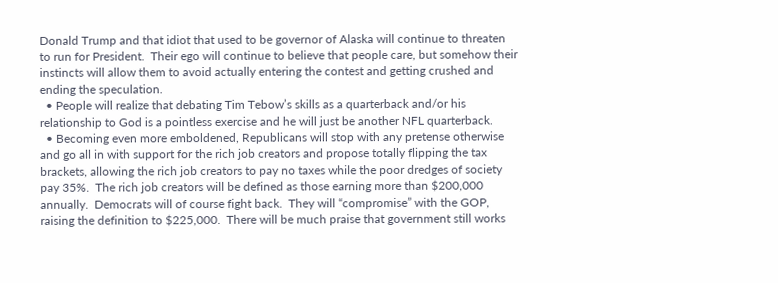Donald Trump and that idiot that used to be governor of Alaska will continue to threaten to run for President.  Their ego will continue to believe that people care, but somehow their instincts will allow them to avoid actually entering the contest and getting crushed and ending the speculation.
  • People will realize that debating Tim Tebow’s skills as a quarterback and/or his relationship to God is a pointless exercise and he will just be another NFL quarterback.
  • Becoming even more emboldened, Republicans will stop with any pretense otherwise and go all in with support for the rich job creators and propose totally flipping the tax brackets, allowing the rich job creators to pay no taxes while the poor dredges of society pay 35%.  The rich job creators will be defined as those earning more than $200,000 annually.  Democrats will of course fight back.  They will “compromise” with the GOP, raising the definition to $225,000.  There will be much praise that government still works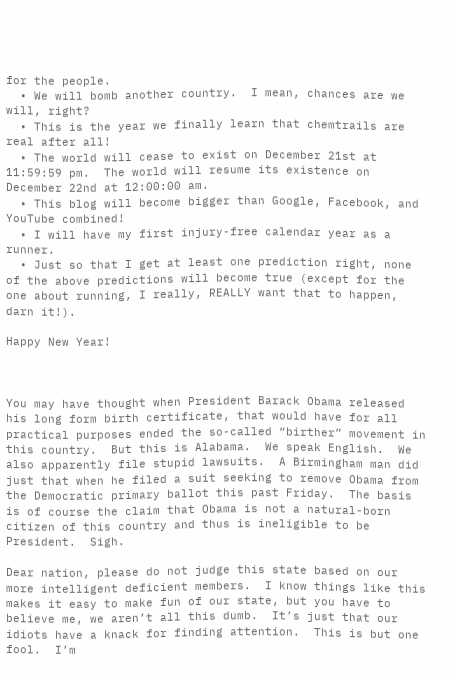for the people.
  • We will bomb another country.  I mean, chances are we will, right?
  • This is the year we finally learn that chemtrails are real after all!
  • The world will cease to exist on December 21st at 11:59:59 pm.  The world will resume its existence on December 22nd at 12:00:00 am.
  • This blog will become bigger than Google, Facebook, and YouTube combined!
  • I will have my first injury-free calendar year as a runner.
  • Just so that I get at least one prediction right, none of the above predictions will become true (except for the one about running, I really, REALLY want that to happen, darn it!).

Happy New Year!



You may have thought when President Barack Obama released his long form birth certificate, that would have for all practical purposes ended the so-called “birther” movement in this country.  But this is Alabama.  We speak English.  We also apparently file stupid lawsuits.  A Birmingham man did just that when he filed a suit seeking to remove Obama from the Democratic primary ballot this past Friday.  The basis is of course the claim that Obama is not a natural-born citizen of this country and thus is ineligible to be President.  Sigh.

Dear nation, please do not judge this state based on our more intelligent deficient members.  I know things like this makes it easy to make fun of our state, but you have to believe me, we aren’t all this dumb.  It’s just that our idiots have a knack for finding attention.  This is but one fool.  I’m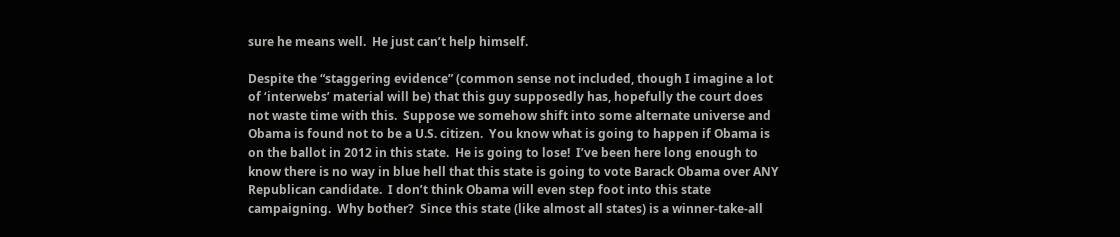sure he means well.  He just can’t help himself.

Despite the “staggering evidence” (common sense not included, though I imagine a lot of ‘interwebs’ material will be) that this guy supposedly has, hopefully the court does not waste time with this.  Suppose we somehow shift into some alternate universe and Obama is found not to be a U.S. citizen.  You know what is going to happen if Obama is on the ballot in 2012 in this state.  He is going to lose!  I’ve been here long enough to know there is no way in blue hell that this state is going to vote Barack Obama over ANY Republican candidate.  I don’t think Obama will even step foot into this state campaigning.  Why bother?  Since this state (like almost all states) is a winner-take-all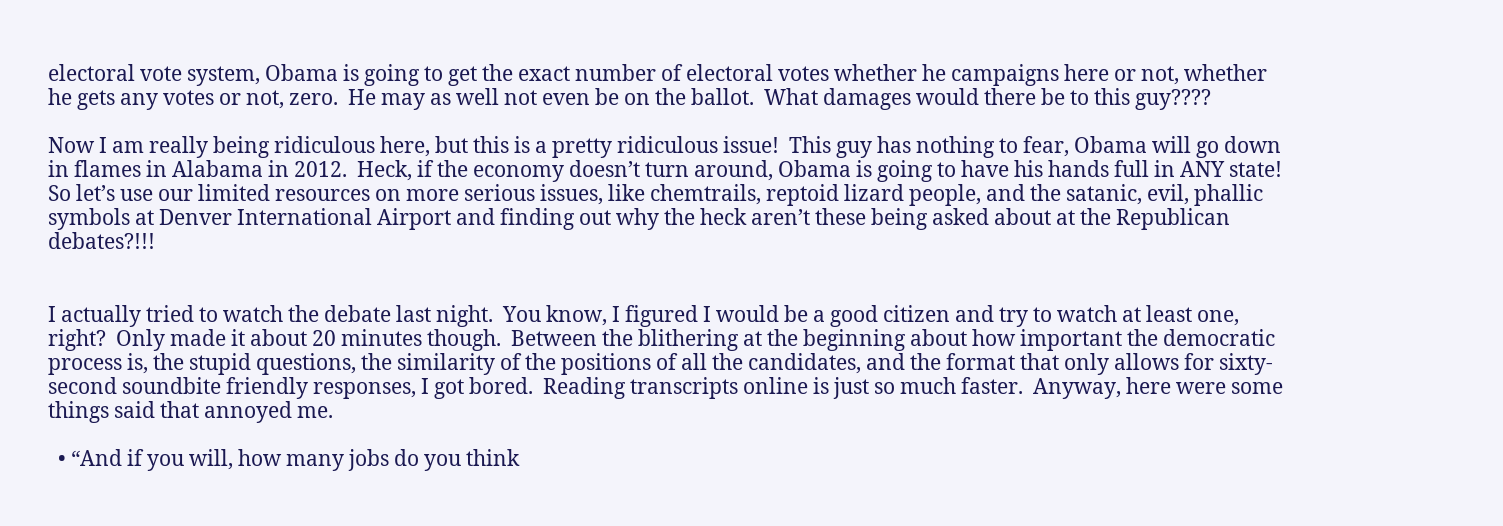electoral vote system, Obama is going to get the exact number of electoral votes whether he campaigns here or not, whether he gets any votes or not, zero.  He may as well not even be on the ballot.  What damages would there be to this guy????

Now I am really being ridiculous here, but this is a pretty ridiculous issue!  This guy has nothing to fear, Obama will go down in flames in Alabama in 2012.  Heck, if the economy doesn’t turn around, Obama is going to have his hands full in ANY state!  So let’s use our limited resources on more serious issues, like chemtrails, reptoid lizard people, and the satanic, evil, phallic symbols at Denver International Airport and finding out why the heck aren’t these being asked about at the Republican debates?!!!


I actually tried to watch the debate last night.  You know, I figured I would be a good citizen and try to watch at least one, right?  Only made it about 20 minutes though.  Between the blithering at the beginning about how important the democratic process is, the stupid questions, the similarity of the positions of all the candidates, and the format that only allows for sixty-second soundbite friendly responses, I got bored.  Reading transcripts online is just so much faster.  Anyway, here were some things said that annoyed me.

  • “And if you will, how many jobs do you think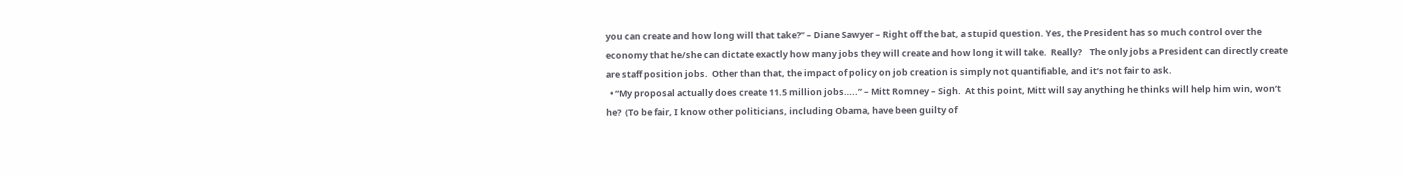you can create and how long will that take?” – Diane Sawyer – Right off the bat, a stupid question. Yes, the President has so much control over the economy that he/she can dictate exactly how many jobs they will create and how long it will take.  Really?    The only jobs a President can directly create are staff position jobs.  Other than that, the impact of policy on job creation is simply not quantifiable, and it’s not fair to ask.
  • “My proposal actually does create 11.5 million jobs…..” – Mitt Romney – Sigh.  At this point, Mitt will say anything he thinks will help him win, won’t he?  (To be fair, I know other politicians, including Obama, have been guilty of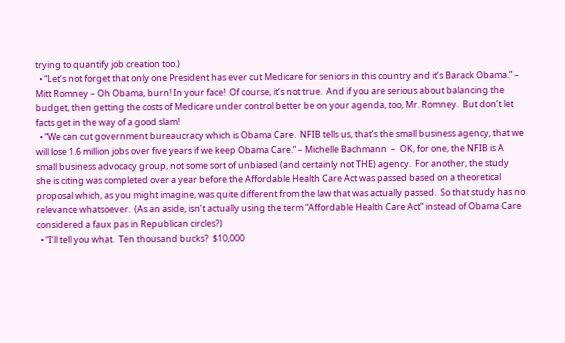trying to quantify job creation too.)
  • “Let’s not forget that only one President has ever cut Medicare for seniors in this country and it’s Barack Obama.” – Mitt Romney – Oh Obama, burn! In your face!  Of course, it’s not true.  And if you are serious about balancing the budget, then getting the costs of Medicare under control better be on your agenda, too, Mr. Romney.  But don’t let facts get in the way of a good slam!
  • “We can cut government bureaucracy which is Obama Care.  NFIB tells us, that’s the small business agency, that we will lose 1.6 million jobs over five years if we keep Obama Care.” – Michelle Bachmann  –  OK, for one, the NFIB is A small business advocacy group, not some sort of unbiased (and certainly not THE) agency.  For another, the study she is citing was completed over a year before the Affordable Health Care Act was passed based on a theoretical proposal which, as you might imagine, was quite different from the law that was actually passed.  So that study has no relevance whatsoever.  (As an aside, isn’t actually using the term “Affordable Health Care Act” instead of Obama Care considered a faux pas in Republican circles?)
  • “I’ll tell you what.  Ten thousand bucks?  $10,000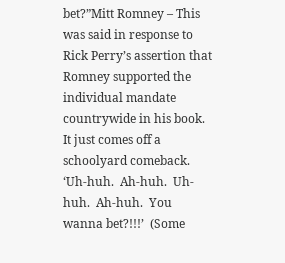bet?”Mitt Romney – This was said in response to Rick Perry’s assertion that Romney supported the individual mandate countrywide in his book.  It just comes off a schoolyard comeback.  ‘Uh-huh.  Ah-huh.  Uh-huh.  Ah-huh.  You wanna bet?!!!’  (Some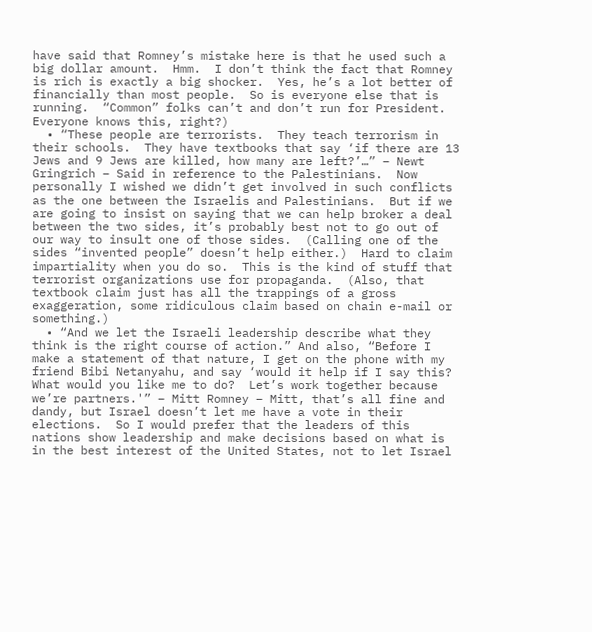have said that Romney’s mistake here is that he used such a big dollar amount.  Hmm.  I don’t think the fact that Romney is rich is exactly a big shocker.  Yes, he’s a lot better of financially than most people.  So is everyone else that is running.  “Common” folks can’t and don’t run for President.  Everyone knows this, right?)
  • “These people are terrorists.  They teach terrorism in their schools.  They have textbooks that say ‘if there are 13 Jews and 9 Jews are killed, how many are left?’…” – Newt Gringrich – Said in reference to the Palestinians.  Now personally I wished we didn’t get involved in such conflicts as the one between the Israelis and Palestinians.  But if we are going to insist on saying that we can help broker a deal between the two sides, it’s probably best not to go out of our way to insult one of those sides.  (Calling one of the sides “invented people” doesn’t help either.)  Hard to claim impartiality when you do so.  This is the kind of stuff that terrorist organizations use for propaganda.  (Also, that textbook claim just has all the trappings of a gross exaggeration, some ridiculous claim based on chain e-mail or something.)
  • “And we let the Israeli leadership describe what they think is the right course of action.” And also, “Before I make a statement of that nature, I get on the phone with my friend Bibi Netanyahu, and say ‘would it help if I say this?  What would you like me to do?  Let’s work together because we’re partners.'” – Mitt Romney – Mitt, that’s all fine and dandy, but Israel doesn’t let me have a vote in their elections.  So I would prefer that the leaders of this nations show leadership and make decisions based on what is in the best interest of the United States, not to let Israel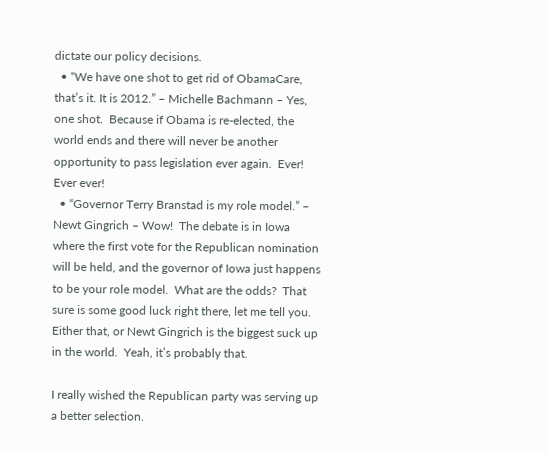dictate our policy decisions.
  • “We have one shot to get rid of ObamaCare, that’s it. It is 2012.” – Michelle Bachmann – Yes, one shot.  Because if Obama is re-elected, the world ends and there will never be another opportunity to pass legislation ever again.  Ever!  Ever ever!
  • “Governor Terry Branstad is my role model.” – Newt Gingrich – Wow!  The debate is in Iowa where the first vote for the Republican nomination will be held, and the governor of Iowa just happens to be your role model.  What are the odds?  That sure is some good luck right there, let me tell you.  Either that, or Newt Gingrich is the biggest suck up in the world.  Yeah, it’s probably that.

I really wished the Republican party was serving up a better selection.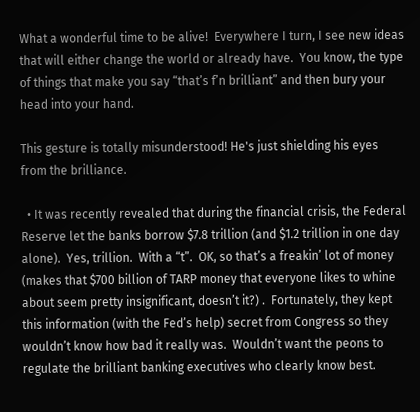What a wonderful time to be alive!  Everywhere I turn, I see new ideas that will either change the world or already have.  You know, the type of things that make you say “that’s f’n brilliant” and then bury your head into your hand.

This gesture is totally misunderstood! He's just shielding his eyes from the brilliance.

  • It was recently revealed that during the financial crisis, the Federal Reserve let the banks borrow $7.8 trillion (and $1.2 trillion in one day alone).  Yes, trillion.  With a “t”.  OK, so that’s a freakin’ lot of money (makes that $700 billion of TARP money that everyone likes to whine about seem pretty insignificant, doesn’t it?) .  Fortunately, they kept this information (with the Fed’s help) secret from Congress so they wouldn’t know how bad it really was.  Wouldn’t want the peons to regulate the brilliant banking executives who clearly know best.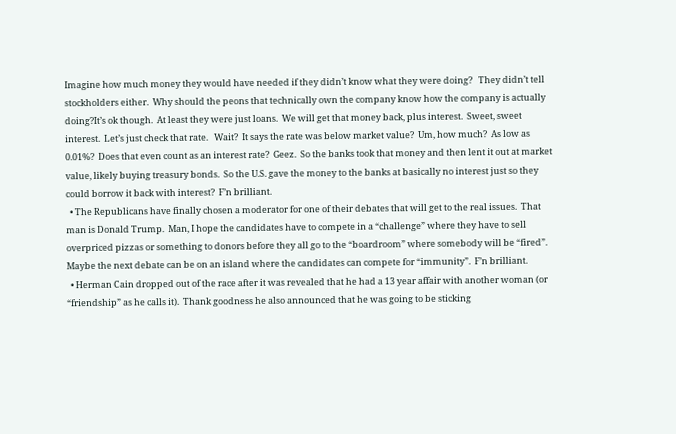Imagine how much money they would have needed if they didn’t know what they were doing?   They didn’t tell stockholders either.  Why should the peons that technically own the company know how the company is actually doing?It’s ok though.  At least they were just loans.  We will get that money back, plus interest.  Sweet, sweet interest.  Let’s just check that rate.   Wait?  It says the rate was below market value?  Um, how much?  As low as 0.01%?  Does that even count as an interest rate?  Geez.  So the banks took that money and then lent it out at market value, likely buying treasury bonds.  So the U.S. gave the money to the banks at basically no interest just so they could borrow it back with interest?  F’n brilliant.
  • The Republicans have finally chosen a moderator for one of their debates that will get to the real issues.  That man is Donald Trump.  Man, I hope the candidates have to compete in a “challenge” where they have to sell overpriced pizzas or something to donors before they all go to the “boardroom” where somebody will be “fired”.  Maybe the next debate can be on an island where the candidates can compete for “immunity”.  F’n brilliant.
  • Herman Cain dropped out of the race after it was revealed that he had a 13 year affair with another woman (or “friendship” as he calls it).  Thank goodness he also announced that he was going to be sticking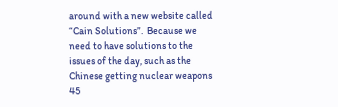around with a new website called “Cain Solutions”.  Because we need to have solutions to the issues of the day, such as the Chinese getting nuclear weapons 45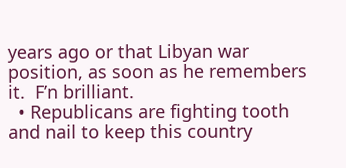years ago or that Libyan war position, as soon as he remembers it.  F’n brilliant.
  • Republicans are fighting tooth and nail to keep this country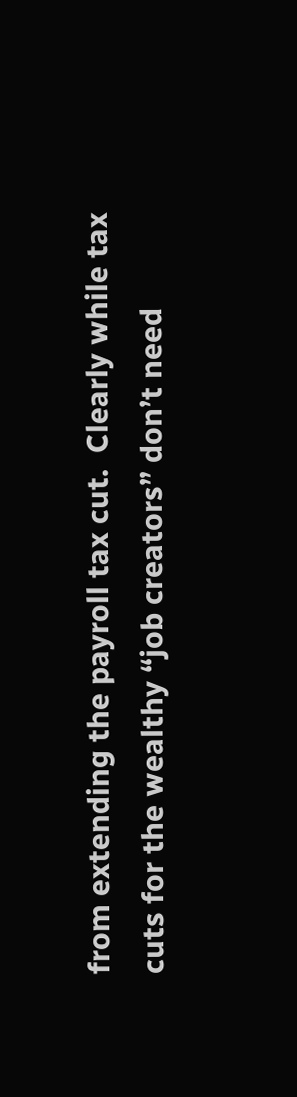from extending the payroll tax cut.  Clearly while tax cuts for the wealthy “job creators” don’t need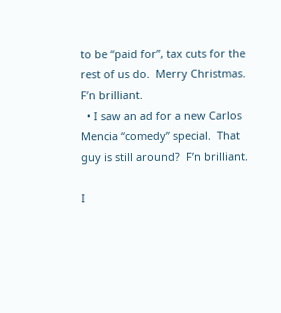to be “paid for”, tax cuts for the rest of us do.  Merry Christmas.  F’n brilliant.
  • I saw an ad for a new Carlos Mencia “comedy” special.  That guy is still around?  F’n brilliant.

I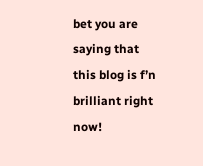bet you are saying that this blog is f’n brilliant right now!